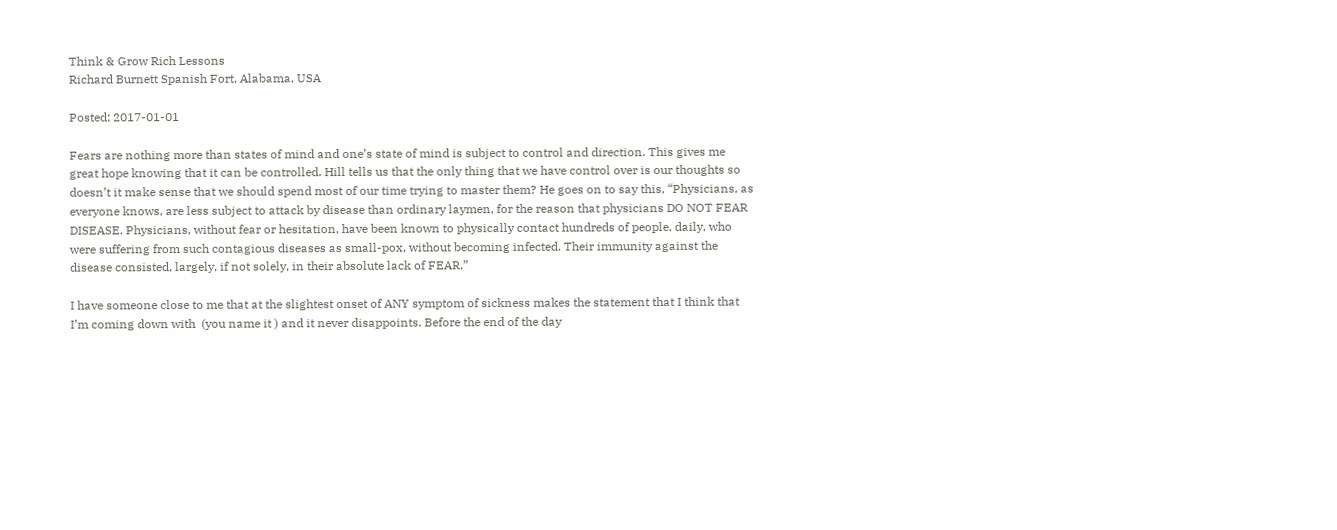Think & Grow Rich Lessons
Richard Burnett Spanish Fort, Alabama, USA

Posted: 2017-01-01

Fears are nothing more than states of mind and one’s state of mind is subject to control and direction. This gives me great hope knowing that it can be controlled. Hill tells us that the only thing that we have control over is our thoughts so doesn’t it make sense that we should spend most of our time trying to master them? He goes on to say this, “Physicians, as everyone knows, are less subject to attack by disease than ordinary laymen, for the reason that physicians DO NOT FEAR DISEASE. Physicians, without fear or hesitation, have been known to physically contact hundreds of people, daily, who were suffering from such contagious diseases as small-pox, without becoming infected. Their immunity against the disease consisted, largely, if not solely, in their absolute lack of FEAR.”

I have someone close to me that at the slightest onset of ANY symptom of sickness makes the statement that I think that I’m coming down with  (you name it ) and it never disappoints. Before the end of the day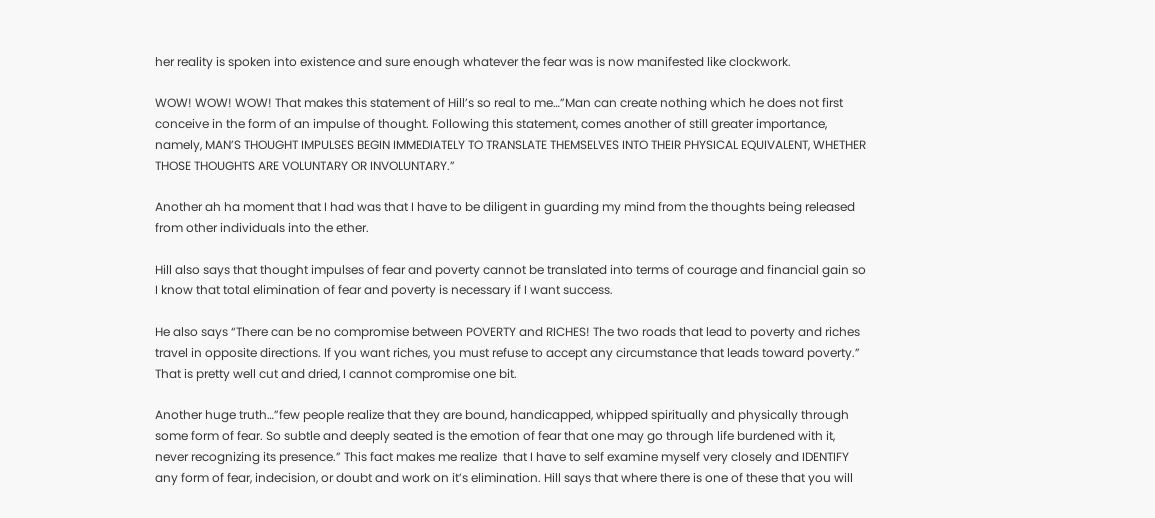her reality is spoken into existence and sure enough whatever the fear was is now manifested like clockwork.

WOW! WOW! WOW! That makes this statement of Hill’s so real to me…”Man can create nothing which he does not first conceive in the form of an impulse of thought. Following this statement, comes another of still greater importance, namely, MAN’S THOUGHT IMPULSES BEGIN IMMEDIATELY TO TRANSLATE THEMSELVES INTO THEIR PHYSICAL EQUIVALENT, WHETHER THOSE THOUGHTS ARE VOLUNTARY OR INVOLUNTARY.”

Another ah ha moment that I had was that I have to be diligent in guarding my mind from the thoughts being released from other individuals into the ether.

Hill also says that thought impulses of fear and poverty cannot be translated into terms of courage and financial gain so I know that total elimination of fear and poverty is necessary if I want success.

He also says “There can be no compromise between POVERTY and RICHES! The two roads that lead to poverty and riches travel in opposite directions. If you want riches, you must refuse to accept any circumstance that leads toward poverty.” That is pretty well cut and dried, I cannot compromise one bit.

Another huge truth…”few people realize that they are bound, handicapped, whipped spiritually and physically through some form of fear. So subtle and deeply seated is the emotion of fear that one may go through life burdened with it, never recognizing its presence.” This fact makes me realize  that I have to self examine myself very closely and IDENTIFY any form of fear, indecision, or doubt and work on it’s elimination. Hill says that where there is one of these that you will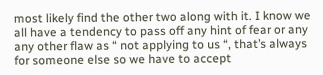most likely find the other two along with it. I know we all have a tendency to pass off any hint of fear or any any other flaw as “ not applying to us “, that’s always for someone else so we have to accept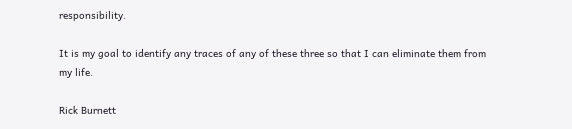responsibility.

It is my goal to identify any traces of any of these three so that I can eliminate them from my life.

Rick Burnett